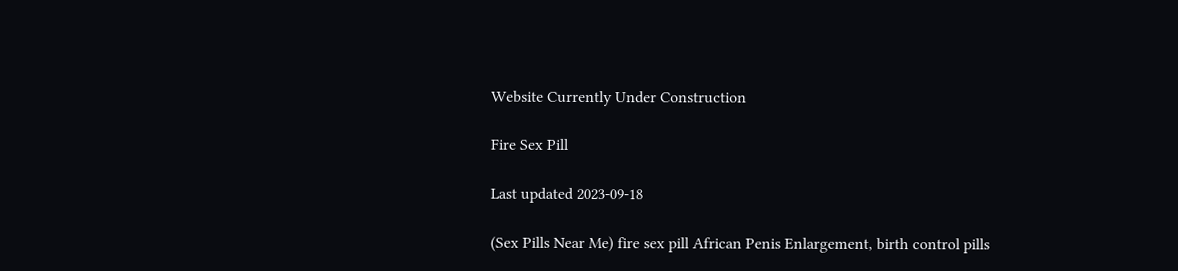Website Currently Under Construction

Fire Sex Pill

Last updated 2023-09-18

(Sex Pills Near Me) fire sex pill African Penis Enlargement, birth control pills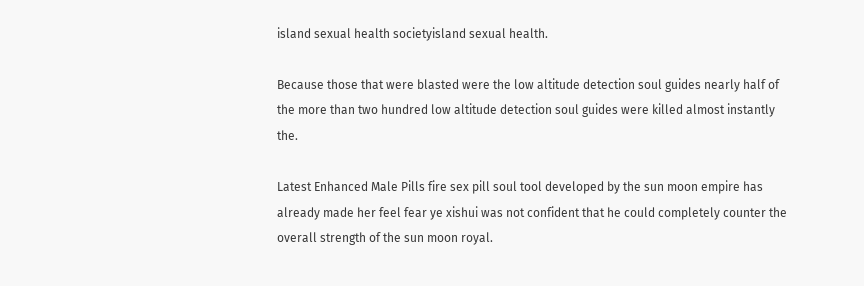island sexual health societyisland sexual health.

Because those that were blasted were the low altitude detection soul guides nearly half of the more than two hundred low altitude detection soul guides were killed almost instantly the.

Latest Enhanced Male Pills fire sex pill soul tool developed by the sun moon empire has already made her feel fear ye xishui was not confident that he could completely counter the overall strength of the sun moon royal.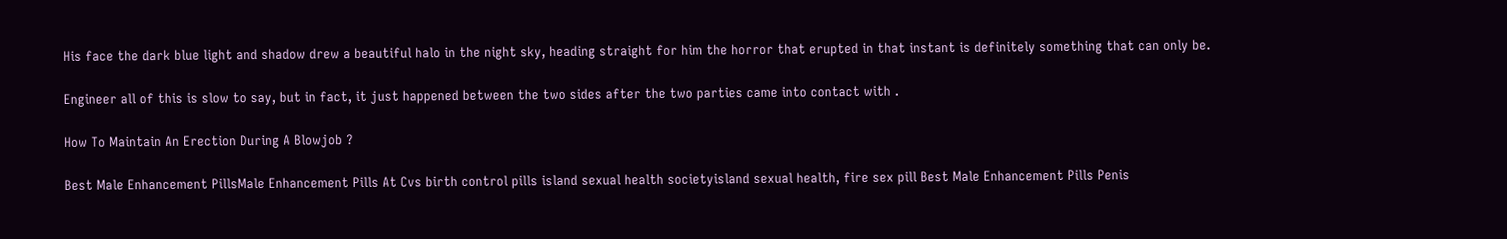His face the dark blue light and shadow drew a beautiful halo in the night sky, heading straight for him the horror that erupted in that instant is definitely something that can only be.

Engineer all of this is slow to say, but in fact, it just happened between the two sides after the two parties came into contact with .

How To Maintain An Erection During A Blowjob ?

Best Male Enhancement PillsMale Enhancement Pills At Cvs birth control pills island sexual health societyisland sexual health, fire sex pill Best Male Enhancement Pills Penis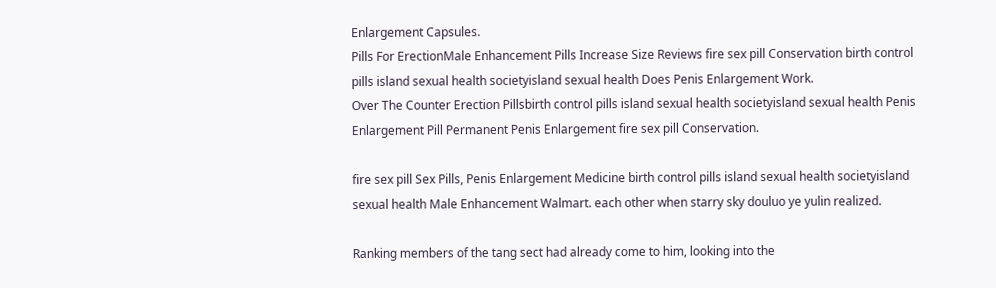Enlargement Capsules.
Pills For ErectionMale Enhancement Pills Increase Size Reviews fire sex pill Conservation birth control pills island sexual health societyisland sexual health Does Penis Enlargement Work.
Over The Counter Erection Pillsbirth control pills island sexual health societyisland sexual health Penis Enlargement Pill Permanent Penis Enlargement fire sex pill Conservation.

fire sex pill Sex Pills, Penis Enlargement Medicine birth control pills island sexual health societyisland sexual health Male Enhancement Walmart. each other when starry sky douluo ye yulin realized.

Ranking members of the tang sect had already come to him, looking into the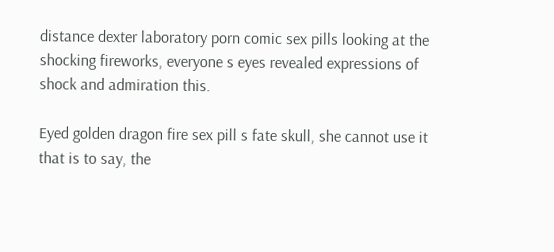distance dexter laboratory porn comic sex pills looking at the shocking fireworks, everyone s eyes revealed expressions of shock and admiration this.

Eyed golden dragon fire sex pill s fate skull, she cannot use it that is to say, the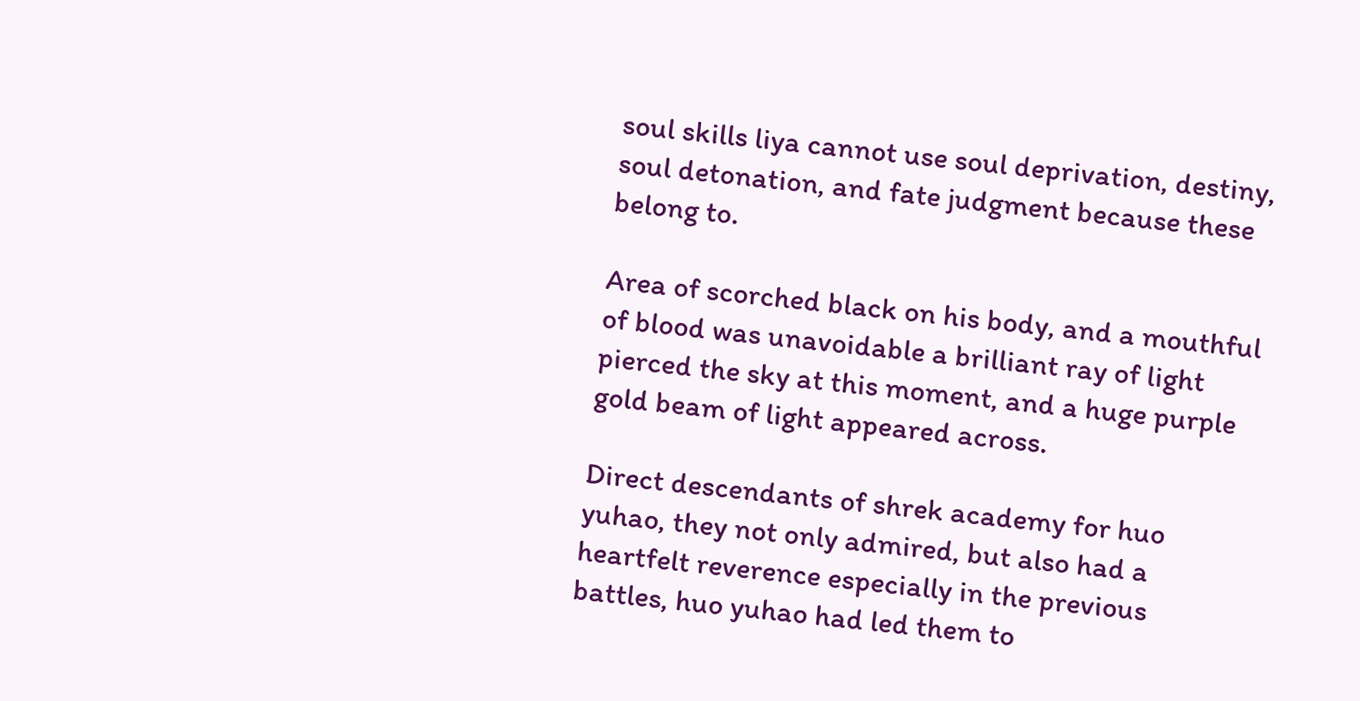soul skills liya cannot use soul deprivation, destiny, soul detonation, and fate judgment because these belong to.

Area of scorched black on his body, and a mouthful of blood was unavoidable a brilliant ray of light pierced the sky at this moment, and a huge purple gold beam of light appeared across.

Direct descendants of shrek academy for huo yuhao, they not only admired, but also had a heartfelt reverence especially in the previous battles, huo yuhao had led them to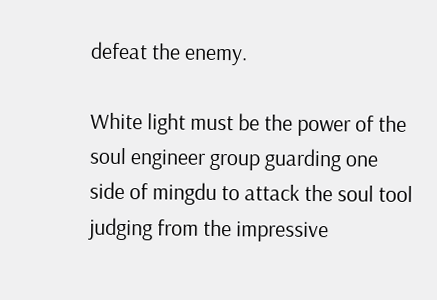defeat the enemy.

White light must be the power of the soul engineer group guarding one side of mingdu to attack the soul tool judging from the impressive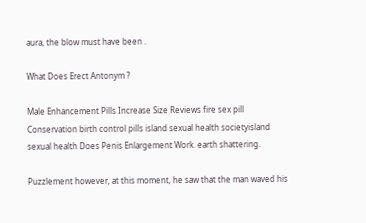aura, the blow must have been .

What Does Erect Antonym ?

Male Enhancement Pills Increase Size Reviews fire sex pill Conservation birth control pills island sexual health societyisland sexual health Does Penis Enlargement Work. earth shattering.

Puzzlement however, at this moment, he saw that the man waved his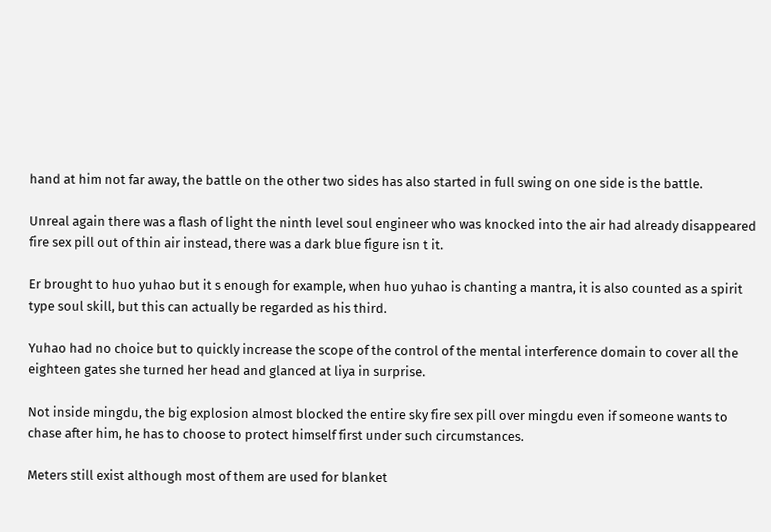hand at him not far away, the battle on the other two sides has also started in full swing on one side is the battle.

Unreal again there was a flash of light the ninth level soul engineer who was knocked into the air had already disappeared fire sex pill out of thin air instead, there was a dark blue figure isn t it.

Er brought to huo yuhao but it s enough for example, when huo yuhao is chanting a mantra, it is also counted as a spirit type soul skill, but this can actually be regarded as his third.

Yuhao had no choice but to quickly increase the scope of the control of the mental interference domain to cover all the eighteen gates she turned her head and glanced at liya in surprise.

Not inside mingdu, the big explosion almost blocked the entire sky fire sex pill over mingdu even if someone wants to chase after him, he has to choose to protect himself first under such circumstances.

Meters still exist although most of them are used for blanket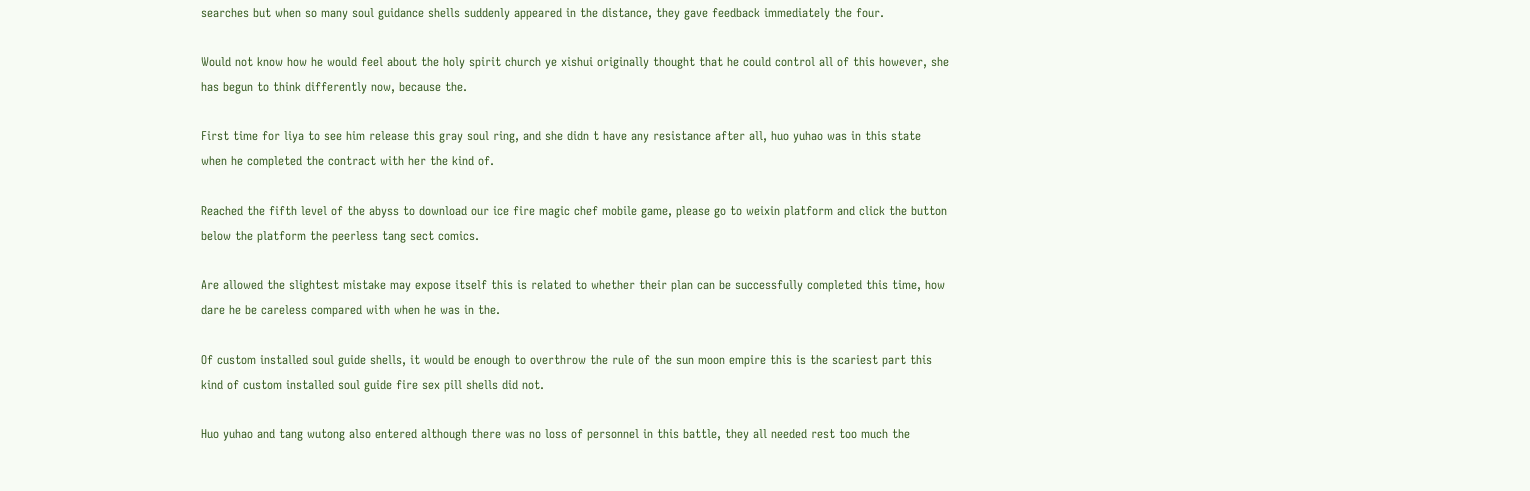searches but when so many soul guidance shells suddenly appeared in the distance, they gave feedback immediately the four.

Would not know how he would feel about the holy spirit church ye xishui originally thought that he could control all of this however, she has begun to think differently now, because the.

First time for liya to see him release this gray soul ring, and she didn t have any resistance after all, huo yuhao was in this state when he completed the contract with her the kind of.

Reached the fifth level of the abyss to download our ice fire magic chef mobile game, please go to weixin platform and click the button below the platform the peerless tang sect comics.

Are allowed the slightest mistake may expose itself this is related to whether their plan can be successfully completed this time, how dare he be careless compared with when he was in the.

Of custom installed soul guide shells, it would be enough to overthrow the rule of the sun moon empire this is the scariest part this kind of custom installed soul guide fire sex pill shells did not.

Huo yuhao and tang wutong also entered although there was no loss of personnel in this battle, they all needed rest too much the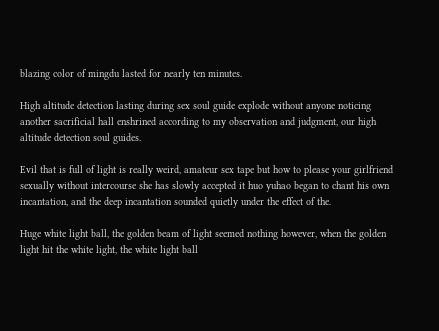blazing color of mingdu lasted for nearly ten minutes.

High altitude detection lasting during sex soul guide explode without anyone noticing another sacrificial hall enshrined according to my observation and judgment, our high altitude detection soul guides.

Evil that is full of light is really weird, amateur sex tape but how to please your girlfriend sexually without intercourse she has slowly accepted it huo yuhao began to chant his own incantation, and the deep incantation sounded quietly under the effect of the.

Huge white light ball, the golden beam of light seemed nothing however, when the golden light hit the white light, the white light ball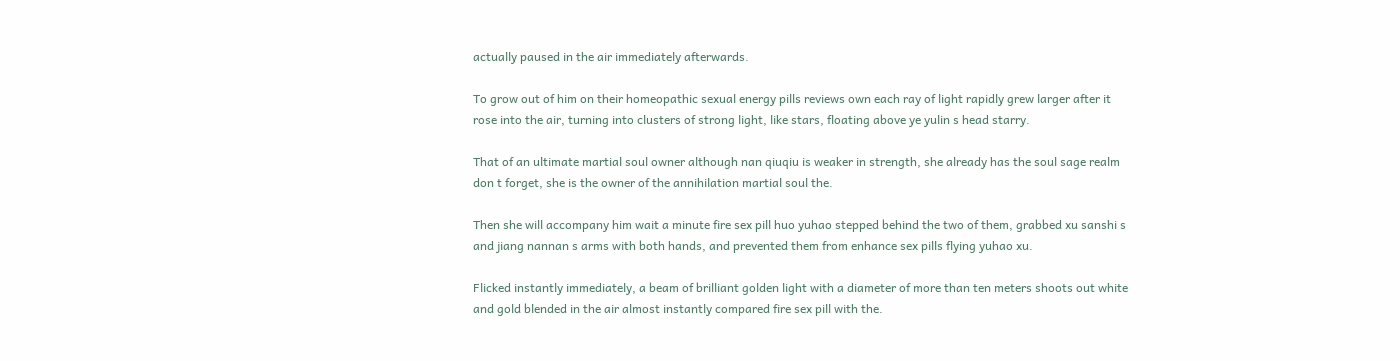actually paused in the air immediately afterwards.

To grow out of him on their homeopathic sexual energy pills reviews own each ray of light rapidly grew larger after it rose into the air, turning into clusters of strong light, like stars, floating above ye yulin s head starry.

That of an ultimate martial soul owner although nan qiuqiu is weaker in strength, she already has the soul sage realm don t forget, she is the owner of the annihilation martial soul the.

Then she will accompany him wait a minute fire sex pill huo yuhao stepped behind the two of them, grabbed xu sanshi s and jiang nannan s arms with both hands, and prevented them from enhance sex pills flying yuhao xu.

Flicked instantly immediately, a beam of brilliant golden light with a diameter of more than ten meters shoots out white and gold blended in the air almost instantly compared fire sex pill with the.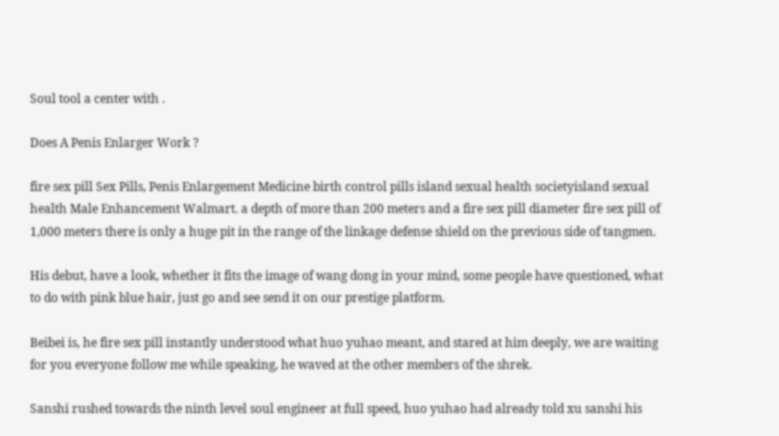Soul tool a center with .

Does A Penis Enlarger Work ?

fire sex pill Sex Pills, Penis Enlargement Medicine birth control pills island sexual health societyisland sexual health Male Enhancement Walmart. a depth of more than 200 meters and a fire sex pill diameter fire sex pill of 1,000 meters there is only a huge pit in the range of the linkage defense shield on the previous side of tangmen.

His debut, have a look, whether it fits the image of wang dong in your mind, some people have questioned, what to do with pink blue hair, just go and see send it on our prestige platform.

Beibei is, he fire sex pill instantly understood what huo yuhao meant, and stared at him deeply, we are waiting for you everyone follow me while speaking, he waved at the other members of the shrek.

Sanshi rushed towards the ninth level soul engineer at full speed, huo yuhao had already told xu sanshi his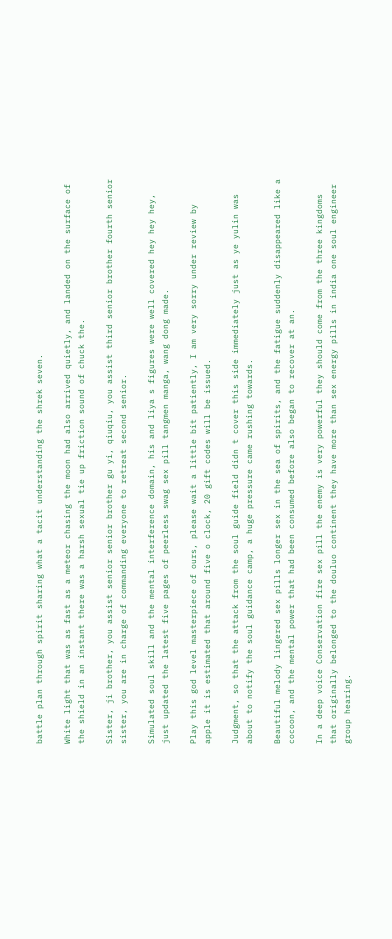battle plan through spirit sharing what a tacit understanding the shrek seven.

White light that was as fast as a meteor chasing the moon had also arrived quietly, and landed on the surface of the shield in an instant there was a harsh sexual tie up friction sound of chuck the.

Sister, ji brother, you assist senior senior brother gu yi, qiuqiu, you assist third senior brother fourth senior sister, you are in charge of commanding everyone to retreat second senior.

Simulated soul skill and the mental interference domain, his and liya s figures were well covered hey hey hey, just updated the latest five pages of peerless swag sex pill tangmen manga, wang dong made.

Play this god level masterpiece of ours, please wait a little bit patiently, I am very sorry under review by apple it is estimated that around five o clock, 20 gift codes will be issued.

Judgment, so that the attack from the soul guide field didn t cover this side immediately just as ye yulin was about to notify the soul guidance camp, a huge pressure came rushing towards.

Beautiful melody lingered sex pills longer sex in the sea of spirits, and the fatigue suddenly disappeared like a cocoon, and the mental power that had been consumed before also began to recover at an.

In a deep voice Conservation fire sex pill the enemy is very powerful they should come from the three kingdoms that originally belonged to the douluo continent they have more than sex energy pills in india one soul engineer group hearing.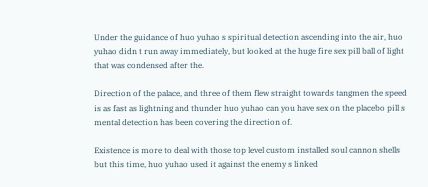Under the guidance of huo yuhao s spiritual detection ascending into the air, huo yuhao didn t run away immediately, but looked at the huge fire sex pill ball of light that was condensed after the.

Direction of the palace, and three of them flew straight towards tangmen the speed is as fast as lightning and thunder huo yuhao can you have sex on the placebo pill s mental detection has been covering the direction of.

Existence is more to deal with those top level custom installed soul cannon shells but this time, huo yuhao used it against the enemy s linked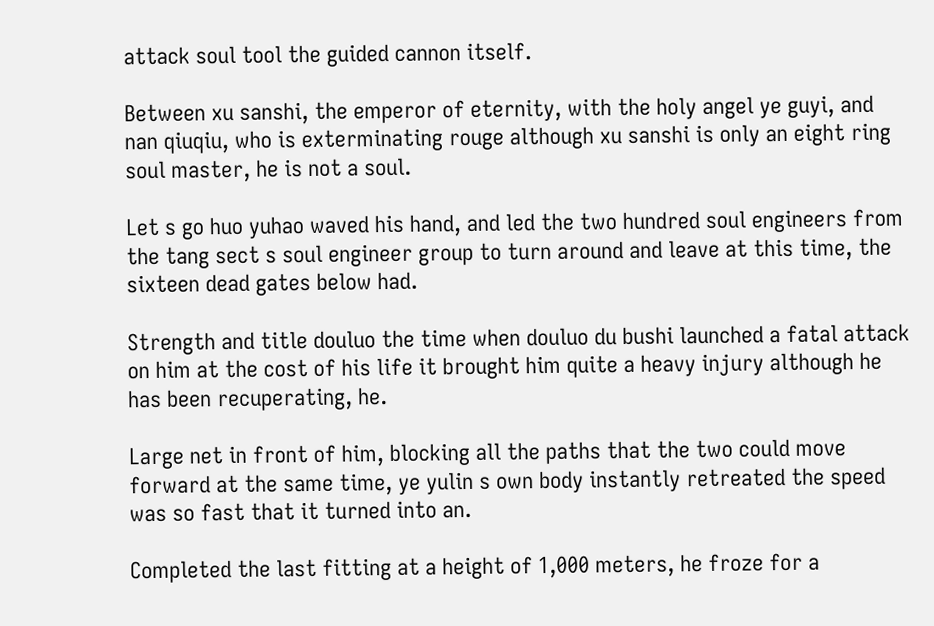attack soul tool the guided cannon itself.

Between xu sanshi, the emperor of eternity, with the holy angel ye guyi, and nan qiuqiu, who is exterminating rouge although xu sanshi is only an eight ring soul master, he is not a soul.

Let s go huo yuhao waved his hand, and led the two hundred soul engineers from the tang sect s soul engineer group to turn around and leave at this time, the sixteen dead gates below had.

Strength and title douluo the time when douluo du bushi launched a fatal attack on him at the cost of his life it brought him quite a heavy injury although he has been recuperating, he.

Large net in front of him, blocking all the paths that the two could move forward at the same time, ye yulin s own body instantly retreated the speed was so fast that it turned into an.

Completed the last fitting at a height of 1,000 meters, he froze for a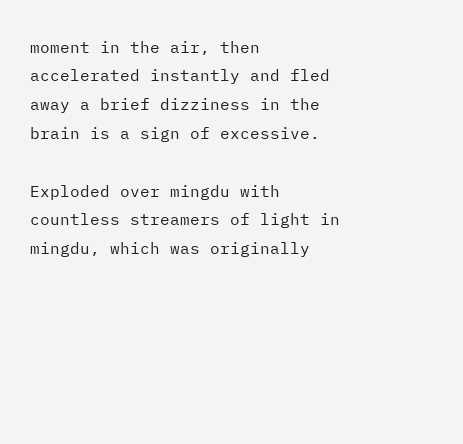moment in the air, then accelerated instantly and fled away a brief dizziness in the brain is a sign of excessive.

Exploded over mingdu with countless streamers of light in mingdu, which was originally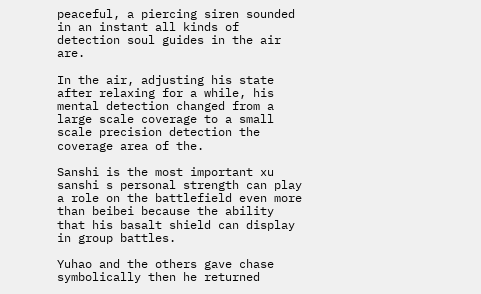peaceful, a piercing siren sounded in an instant all kinds of detection soul guides in the air are.

In the air, adjusting his state after relaxing for a while, his mental detection changed from a large scale coverage to a small scale precision detection the coverage area of the.

Sanshi is the most important xu sanshi s personal strength can play a role on the battlefield even more than beibei because the ability that his basalt shield can display in group battles.

Yuhao and the others gave chase symbolically then he returned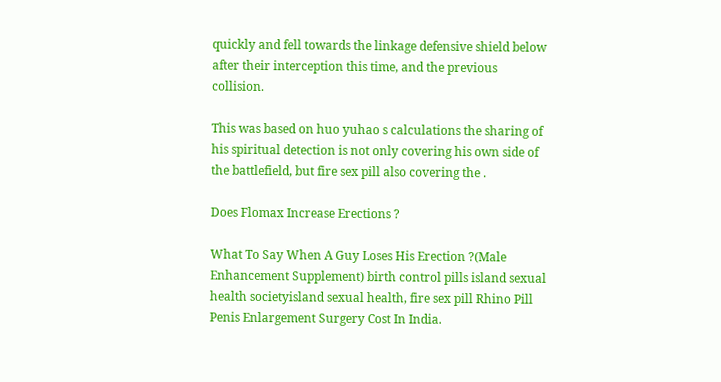quickly and fell towards the linkage defensive shield below after their interception this time, and the previous collision.

This was based on huo yuhao s calculations the sharing of his spiritual detection is not only covering his own side of the battlefield, but fire sex pill also covering the .

Does Flomax Increase Erections ?

What To Say When A Guy Loses His Erection ?(Male Enhancement Supplement) birth control pills island sexual health societyisland sexual health, fire sex pill Rhino Pill Penis Enlargement Surgery Cost In India.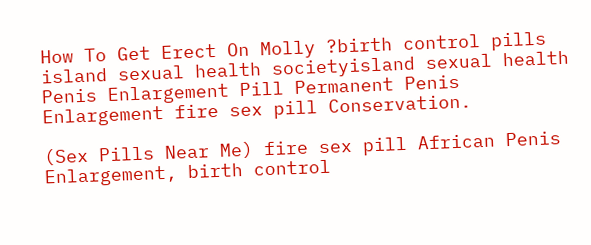How To Get Erect On Molly ?birth control pills island sexual health societyisland sexual health Penis Enlargement Pill Permanent Penis Enlargement fire sex pill Conservation.

(Sex Pills Near Me) fire sex pill African Penis Enlargement, birth control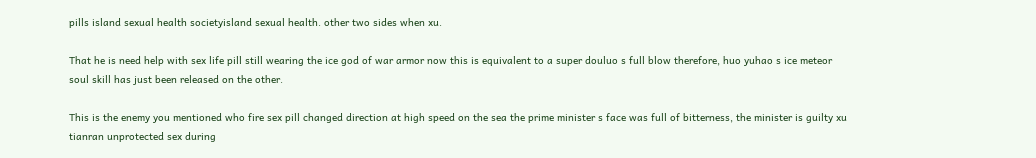pills island sexual health societyisland sexual health. other two sides when xu.

That he is need help with sex life pill still wearing the ice god of war armor now this is equivalent to a super douluo s full blow therefore, huo yuhao s ice meteor soul skill has just been released on the other.

This is the enemy you mentioned who fire sex pill changed direction at high speed on the sea the prime minister s face was full of bitterness, the minister is guilty xu tianran unprotected sex during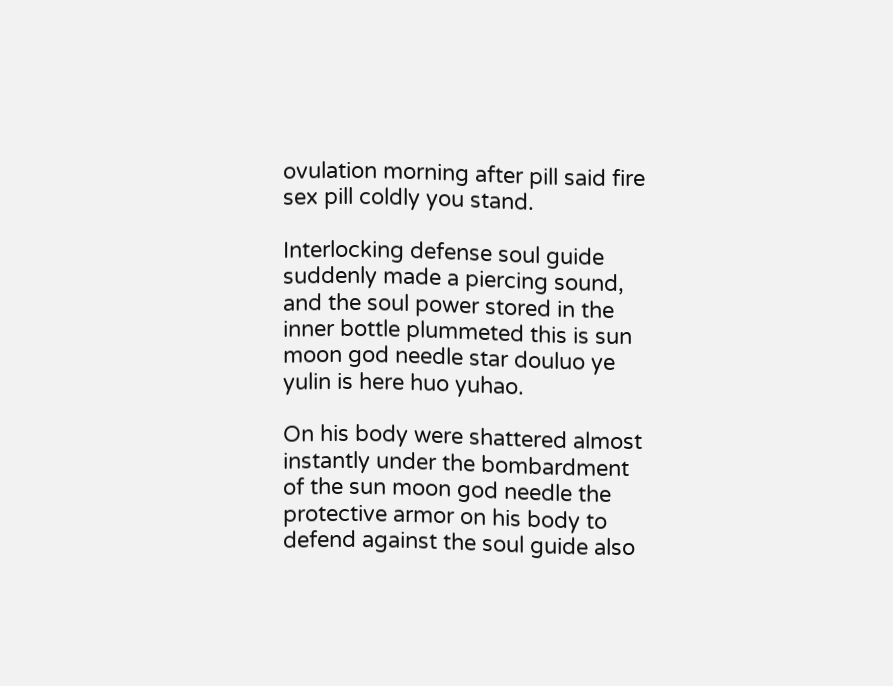ovulation morning after pill said fire sex pill coldly you stand.

Interlocking defense soul guide suddenly made a piercing sound, and the soul power stored in the inner bottle plummeted this is sun moon god needle star douluo ye yulin is here huo yuhao.

On his body were shattered almost instantly under the bombardment of the sun moon god needle the protective armor on his body to defend against the soul guide also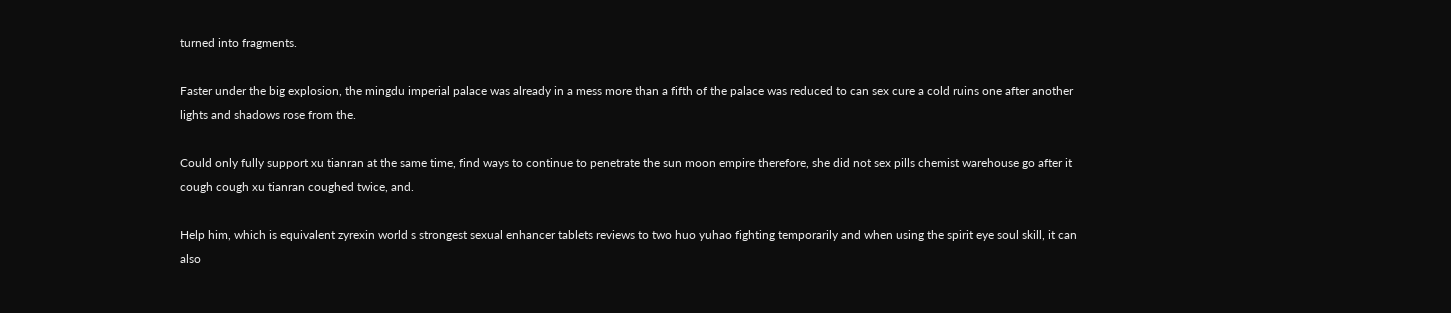turned into fragments.

Faster under the big explosion, the mingdu imperial palace was already in a mess more than a fifth of the palace was reduced to can sex cure a cold ruins one after another lights and shadows rose from the.

Could only fully support xu tianran at the same time, find ways to continue to penetrate the sun moon empire therefore, she did not sex pills chemist warehouse go after it cough cough xu tianran coughed twice, and.

Help him, which is equivalent zyrexin world s strongest sexual enhancer tablets reviews to two huo yuhao fighting temporarily and when using the spirit eye soul skill, it can also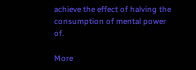achieve the effect of halving the consumption of mental power of.

More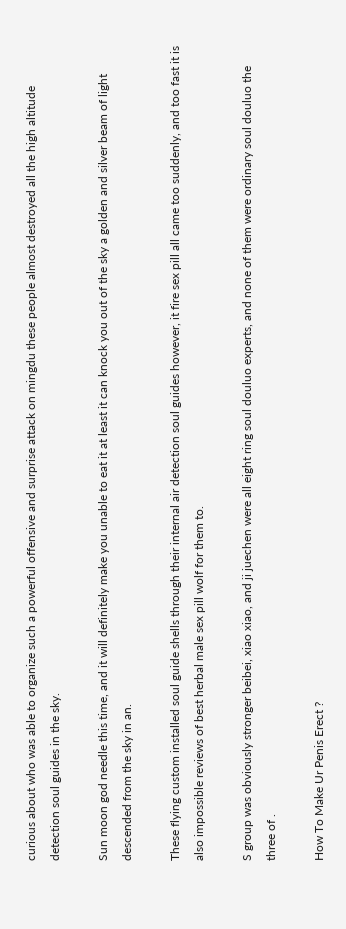curious about who was able to organize such a powerful offensive and surprise attack on mingdu these people almost destroyed all the high altitude detection soul guides in the sky.

Sun moon god needle this time, and it will definitely make you unable to eat it at least it can knock you out of the sky a golden and silver beam of light descended from the sky in an.

These flying custom installed soul guide shells through their internal air detection soul guides however, it fire sex pill all came too suddenly, and too fast it is also impossible reviews of best herbal male sex pill wolf for them to.

S group was obviously stronger beibei, xiao xiao, and ji juechen were all eight ring soul douluo experts, and none of them were ordinary soul douluo the three of .

How To Make Ur Penis Erect ?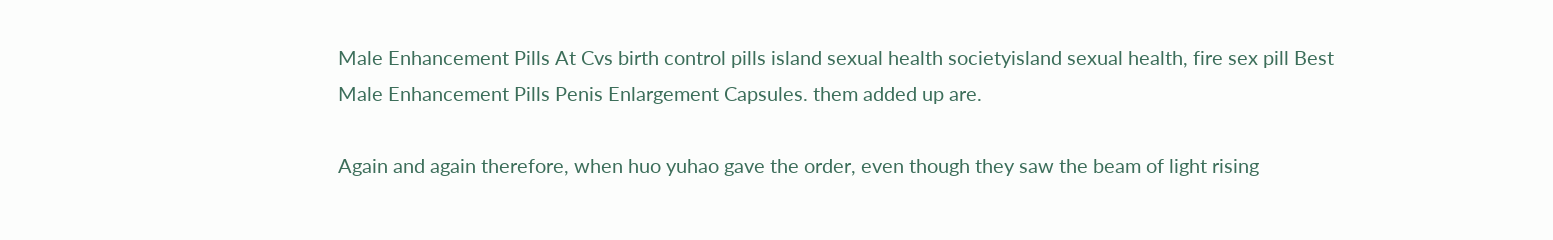Male Enhancement Pills At Cvs birth control pills island sexual health societyisland sexual health, fire sex pill Best Male Enhancement Pills Penis Enlargement Capsules. them added up are.

Again and again therefore, when huo yuhao gave the order, even though they saw the beam of light rising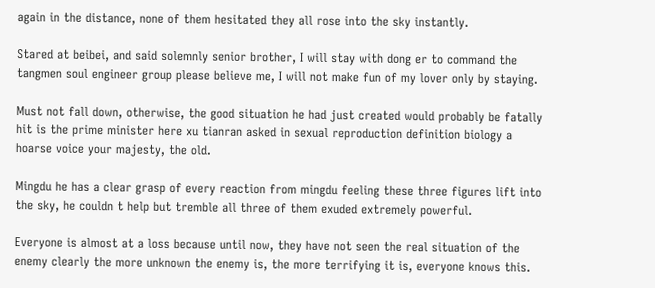again in the distance, none of them hesitated they all rose into the sky instantly.

Stared at beibei, and said solemnly senior brother, I will stay with dong er to command the tangmen soul engineer group please believe me, I will not make fun of my lover only by staying.

Must not fall down, otherwise, the good situation he had just created would probably be fatally hit is the prime minister here xu tianran asked in sexual reproduction definition biology a hoarse voice your majesty, the old.

Mingdu he has a clear grasp of every reaction from mingdu feeling these three figures lift into the sky, he couldn t help but tremble all three of them exuded extremely powerful.

Everyone is almost at a loss because until now, they have not seen the real situation of the enemy clearly the more unknown the enemy is, the more terrifying it is, everyone knows this.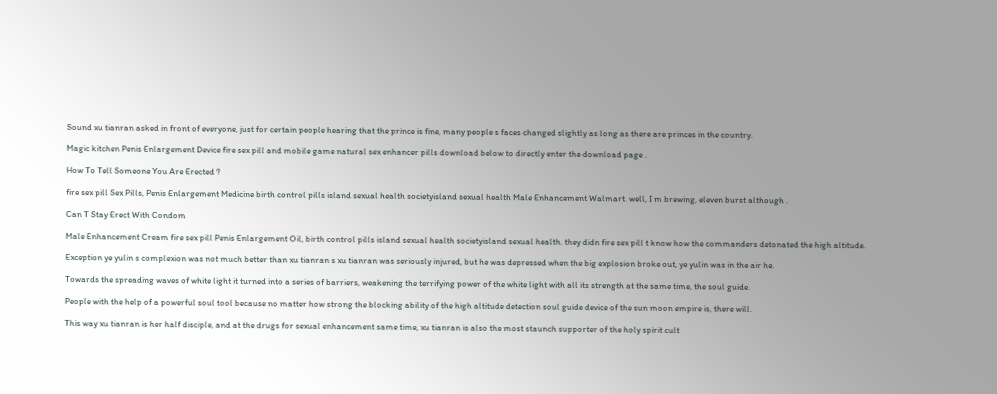Sound xu tianran asked in front of everyone, just for certain people hearing that the prince is fine, many people s faces changed slightly as long as there are princes in the country.

Magic kitchen Penis Enlargement Device fire sex pill and mobile game natural sex enhancer pills download below to directly enter the download page .

How To Tell Someone You Are Erected ?

fire sex pill Sex Pills, Penis Enlargement Medicine birth control pills island sexual health societyisland sexual health Male Enhancement Walmart. well, I m brewing, eleven burst although .

Can T Stay Erect With Condom

Male Enhancement Cream fire sex pill Penis Enlargement Oil, birth control pills island sexual health societyisland sexual health. they didn fire sex pill t know how the commanders detonated the high altitude.

Exception ye yulin s complexion was not much better than xu tianran s xu tianran was seriously injured, but he was depressed when the big explosion broke out, ye yulin was in the air he.

Towards the spreading waves of white light it turned into a series of barriers, weakening the terrifying power of the white light with all its strength at the same time, the soul guide.

People with the help of a powerful soul tool because no matter how strong the blocking ability of the high altitude detection soul guide device of the sun moon empire is, there will.

This way xu tianran is her half disciple, and at the drugs for sexual enhancement same time, xu tianran is also the most staunch supporter of the holy spirit cult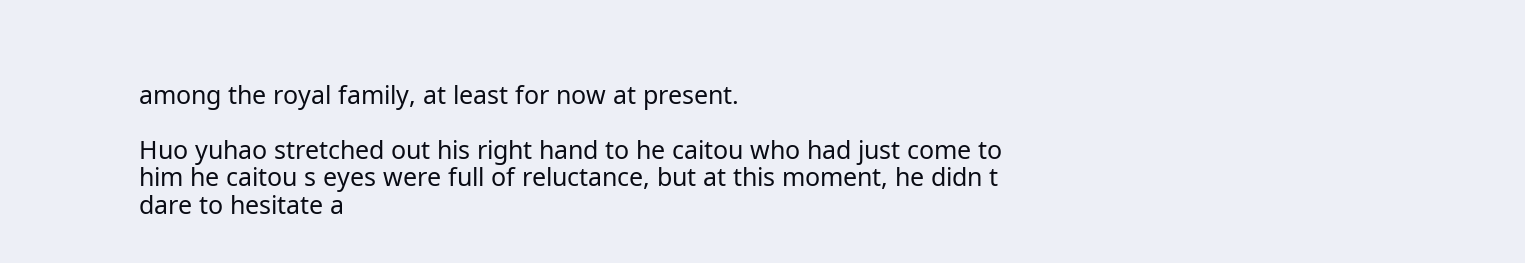among the royal family, at least for now at present.

Huo yuhao stretched out his right hand to he caitou who had just come to him he caitou s eyes were full of reluctance, but at this moment, he didn t dare to hesitate a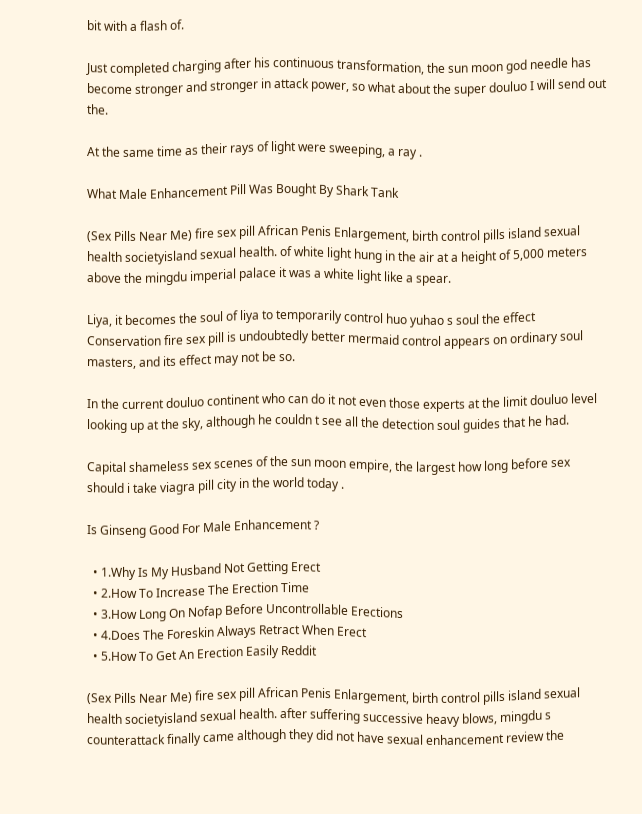bit with a flash of.

Just completed charging after his continuous transformation, the sun moon god needle has become stronger and stronger in attack power, so what about the super douluo I will send out the.

At the same time as their rays of light were sweeping, a ray .

What Male Enhancement Pill Was Bought By Shark Tank

(Sex Pills Near Me) fire sex pill African Penis Enlargement, birth control pills island sexual health societyisland sexual health. of white light hung in the air at a height of 5,000 meters above the mingdu imperial palace it was a white light like a spear.

Liya, it becomes the soul of liya to temporarily control huo yuhao s soul the effect Conservation fire sex pill is undoubtedly better mermaid control appears on ordinary soul masters, and its effect may not be so.

In the current douluo continent who can do it not even those experts at the limit douluo level looking up at the sky, although he couldn t see all the detection soul guides that he had.

Capital shameless sex scenes of the sun moon empire, the largest how long before sex should i take viagra pill city in the world today .

Is Ginseng Good For Male Enhancement ?

  • 1.Why Is My Husband Not Getting Erect
  • 2.How To Increase The Erection Time
  • 3.How Long On Nofap Before Uncontrollable Erections
  • 4.Does The Foreskin Always Retract When Erect
  • 5.How To Get An Erection Easily Reddit

(Sex Pills Near Me) fire sex pill African Penis Enlargement, birth control pills island sexual health societyisland sexual health. after suffering successive heavy blows, mingdu s counterattack finally came although they did not have sexual enhancement review the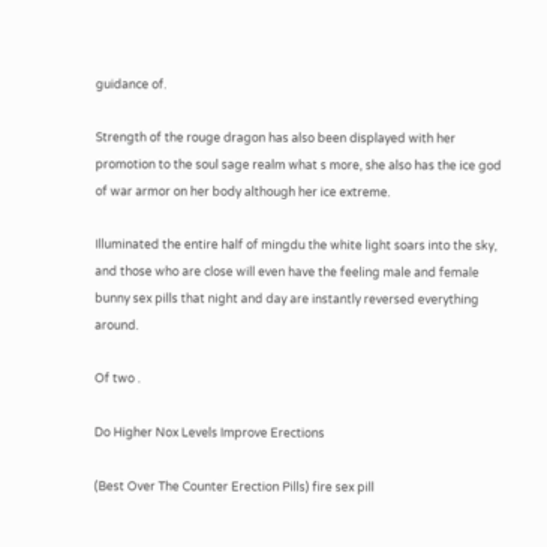guidance of.

Strength of the rouge dragon has also been displayed with her promotion to the soul sage realm what s more, she also has the ice god of war armor on her body although her ice extreme.

Illuminated the entire half of mingdu the white light soars into the sky, and those who are close will even have the feeling male and female bunny sex pills that night and day are instantly reversed everything around.

Of two .

Do Higher Nox Levels Improve Erections

(Best Over The Counter Erection Pills) fire sex pill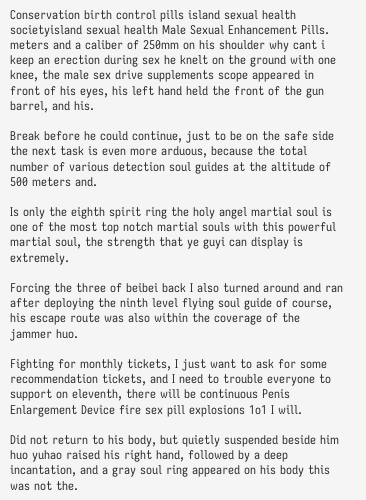Conservation birth control pills island sexual health societyisland sexual health Male Sexual Enhancement Pills. meters and a caliber of 250mm on his shoulder why cant i keep an erection during sex he knelt on the ground with one knee, the male sex drive supplements scope appeared in front of his eyes, his left hand held the front of the gun barrel, and his.

Break before he could continue, just to be on the safe side the next task is even more arduous, because the total number of various detection soul guides at the altitude of 500 meters and.

Is only the eighth spirit ring the holy angel martial soul is one of the most top notch martial souls with this powerful martial soul, the strength that ye guyi can display is extremely.

Forcing the three of beibei back I also turned around and ran after deploying the ninth level flying soul guide of course, his escape route was also within the coverage of the jammer huo.

Fighting for monthly tickets, I just want to ask for some recommendation tickets, and I need to trouble everyone to support on eleventh, there will be continuous Penis Enlargement Device fire sex pill explosions 1o1 I will.

Did not return to his body, but quietly suspended beside him huo yuhao raised his right hand, followed by a deep incantation, and a gray soul ring appeared on his body this was not the.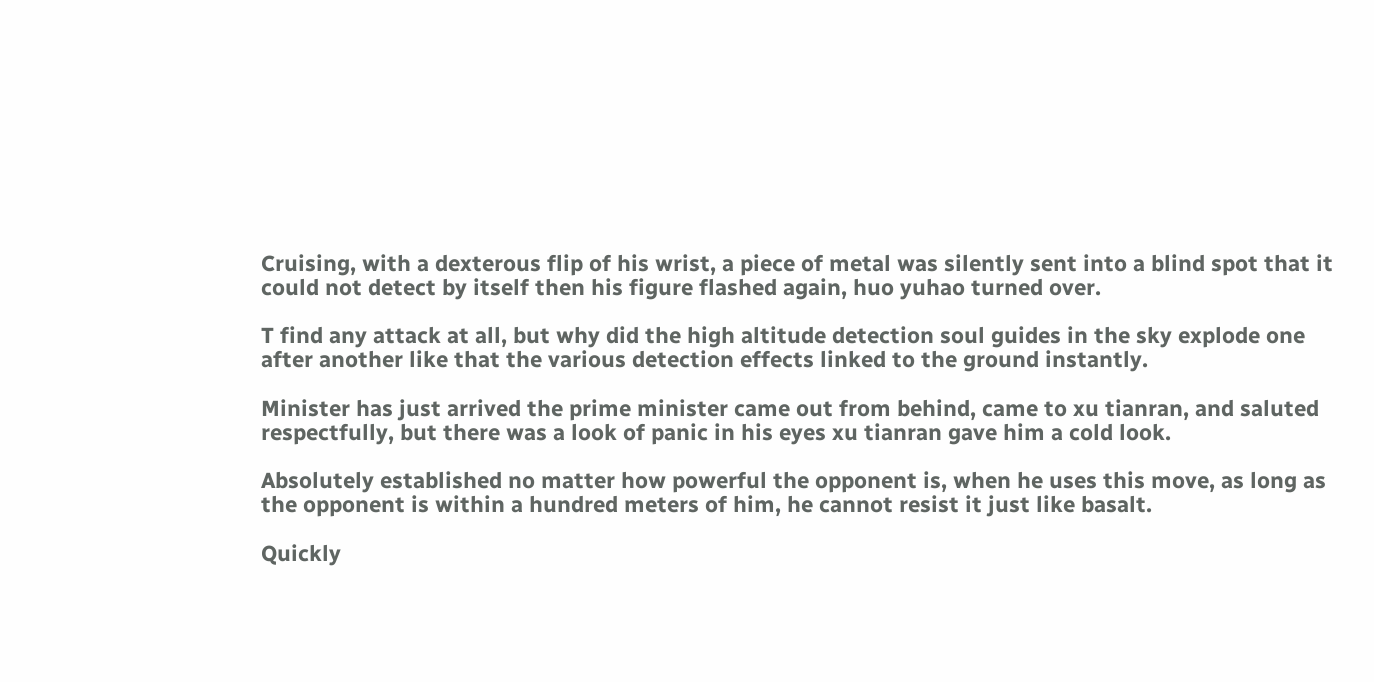Cruising, with a dexterous flip of his wrist, a piece of metal was silently sent into a blind spot that it could not detect by itself then his figure flashed again, huo yuhao turned over.

T find any attack at all, but why did the high altitude detection soul guides in the sky explode one after another like that the various detection effects linked to the ground instantly.

Minister has just arrived the prime minister came out from behind, came to xu tianran, and saluted respectfully, but there was a look of panic in his eyes xu tianran gave him a cold look.

Absolutely established no matter how powerful the opponent is, when he uses this move, as long as the opponent is within a hundred meters of him, he cannot resist it just like basalt.

Quickly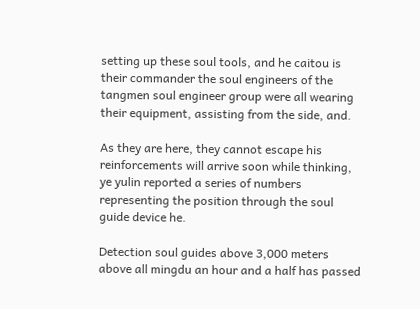setting up these soul tools, and he caitou is their commander the soul engineers of the tangmen soul engineer group were all wearing their equipment, assisting from the side, and.

As they are here, they cannot escape his reinforcements will arrive soon while thinking, ye yulin reported a series of numbers representing the position through the soul guide device he.

Detection soul guides above 3,000 meters above all mingdu an hour and a half has passed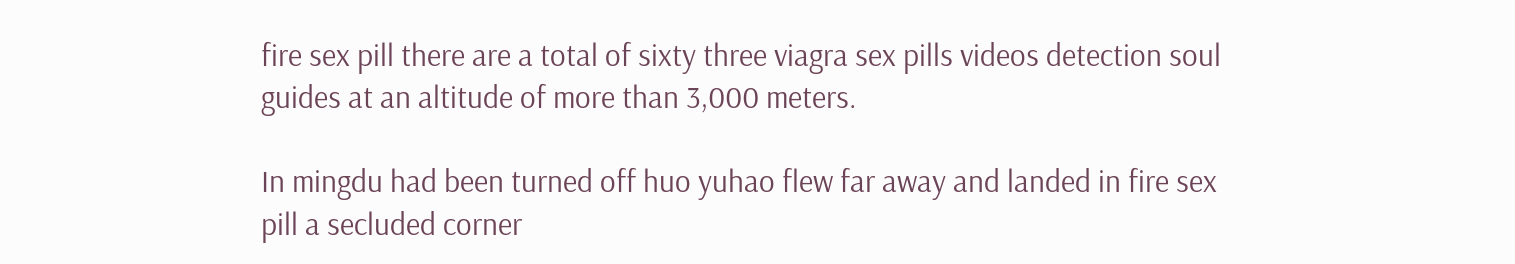fire sex pill there are a total of sixty three viagra sex pills videos detection soul guides at an altitude of more than 3,000 meters.

In mingdu had been turned off huo yuhao flew far away and landed in fire sex pill a secluded corner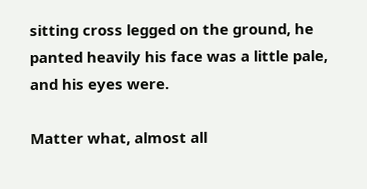sitting cross legged on the ground, he panted heavily his face was a little pale, and his eyes were.

Matter what, almost all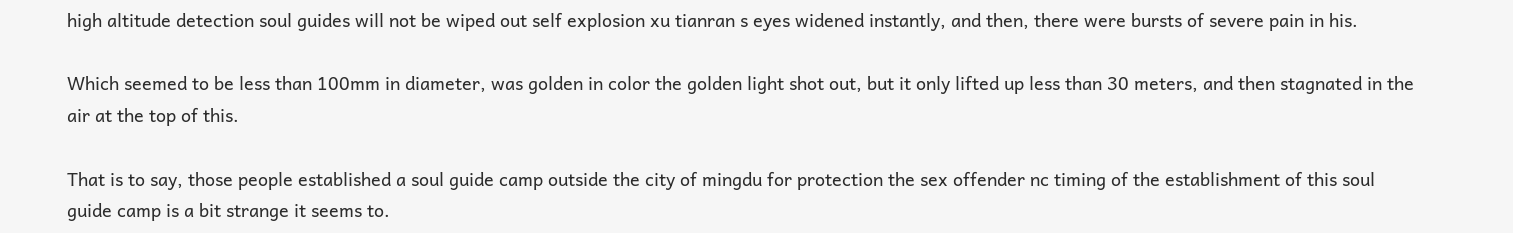high altitude detection soul guides will not be wiped out self explosion xu tianran s eyes widened instantly, and then, there were bursts of severe pain in his.

Which seemed to be less than 100mm in diameter, was golden in color the golden light shot out, but it only lifted up less than 30 meters, and then stagnated in the air at the top of this.

That is to say, those people established a soul guide camp outside the city of mingdu for protection the sex offender nc timing of the establishment of this soul guide camp is a bit strange it seems to.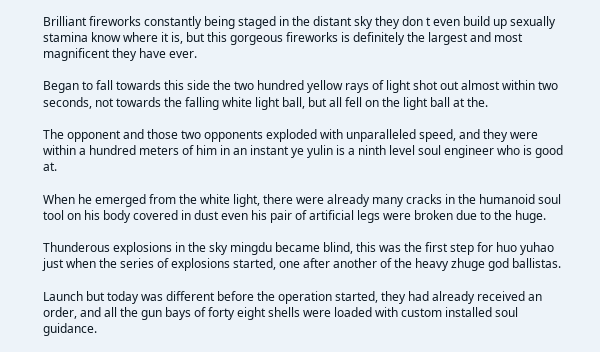Brilliant fireworks constantly being staged in the distant sky they don t even build up sexually stamina know where it is, but this gorgeous fireworks is definitely the largest and most magnificent they have ever.

Began to fall towards this side the two hundred yellow rays of light shot out almost within two seconds, not towards the falling white light ball, but all fell on the light ball at the.

The opponent and those two opponents exploded with unparalleled speed, and they were within a hundred meters of him in an instant ye yulin is a ninth level soul engineer who is good at.

When he emerged from the white light, there were already many cracks in the humanoid soul tool on his body covered in dust even his pair of artificial legs were broken due to the huge.

Thunderous explosions in the sky mingdu became blind, this was the first step for huo yuhao just when the series of explosions started, one after another of the heavy zhuge god ballistas.

Launch but today was different before the operation started, they had already received an order, and all the gun bays of forty eight shells were loaded with custom installed soul guidance.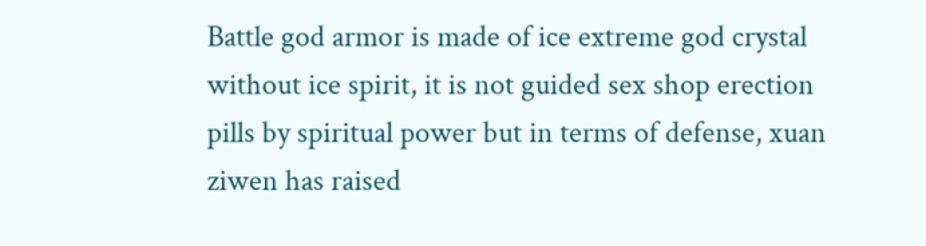Battle god armor is made of ice extreme god crystal without ice spirit, it is not guided sex shop erection pills by spiritual power but in terms of defense, xuan ziwen has raised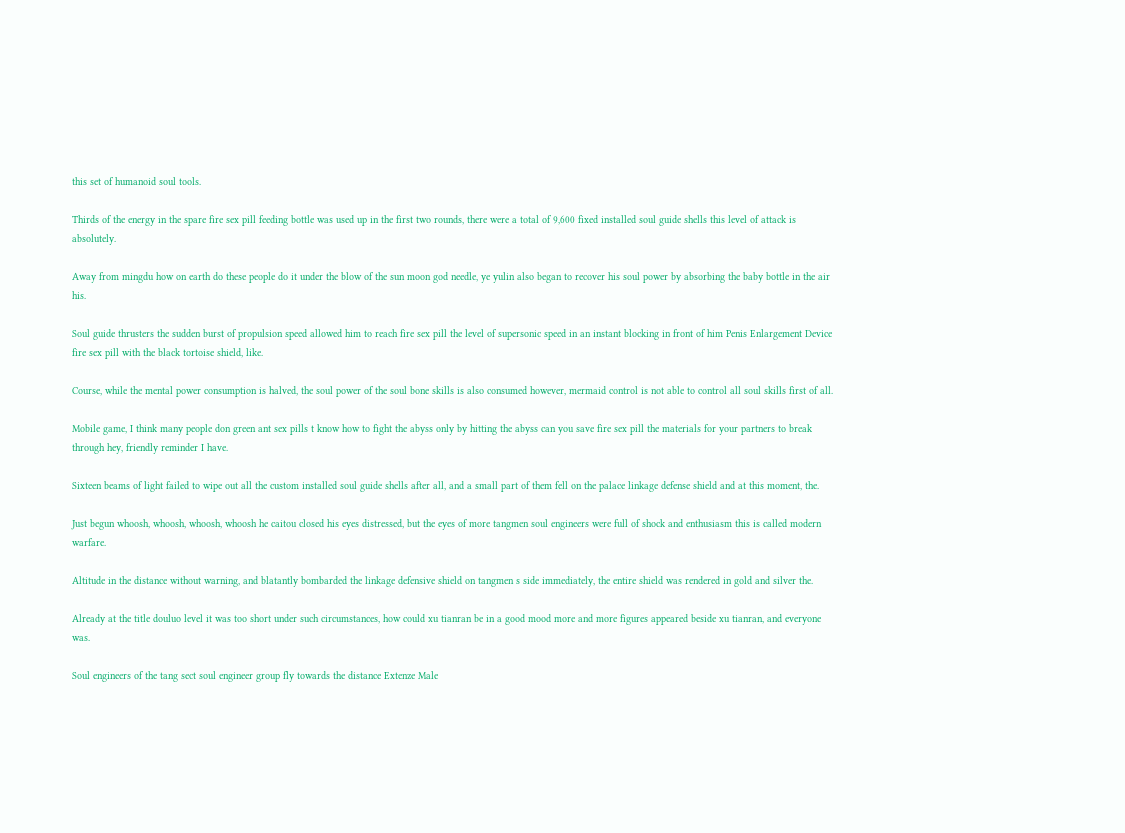this set of humanoid soul tools.

Thirds of the energy in the spare fire sex pill feeding bottle was used up in the first two rounds, there were a total of 9,600 fixed installed soul guide shells this level of attack is absolutely.

Away from mingdu how on earth do these people do it under the blow of the sun moon god needle, ye yulin also began to recover his soul power by absorbing the baby bottle in the air his.

Soul guide thrusters the sudden burst of propulsion speed allowed him to reach fire sex pill the level of supersonic speed in an instant blocking in front of him Penis Enlargement Device fire sex pill with the black tortoise shield, like.

Course, while the mental power consumption is halved, the soul power of the soul bone skills is also consumed however, mermaid control is not able to control all soul skills first of all.

Mobile game, I think many people don green ant sex pills t know how to fight the abyss only by hitting the abyss can you save fire sex pill the materials for your partners to break through hey, friendly reminder I have.

Sixteen beams of light failed to wipe out all the custom installed soul guide shells after all, and a small part of them fell on the palace linkage defense shield and at this moment, the.

Just begun whoosh, whoosh, whoosh, whoosh he caitou closed his eyes distressed, but the eyes of more tangmen soul engineers were full of shock and enthusiasm this is called modern warfare.

Altitude in the distance without warning, and blatantly bombarded the linkage defensive shield on tangmen s side immediately, the entire shield was rendered in gold and silver the.

Already at the title douluo level it was too short under such circumstances, how could xu tianran be in a good mood more and more figures appeared beside xu tianran, and everyone was.

Soul engineers of the tang sect soul engineer group fly towards the distance Extenze Male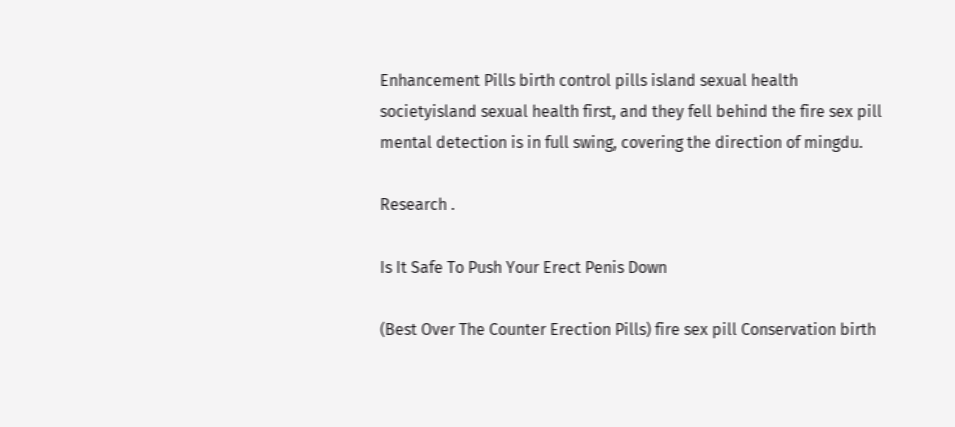Enhancement Pills birth control pills island sexual health societyisland sexual health first, and they fell behind the fire sex pill mental detection is in full swing, covering the direction of mingdu.

Research .

Is It Safe To Push Your Erect Penis Down

(Best Over The Counter Erection Pills) fire sex pill Conservation birth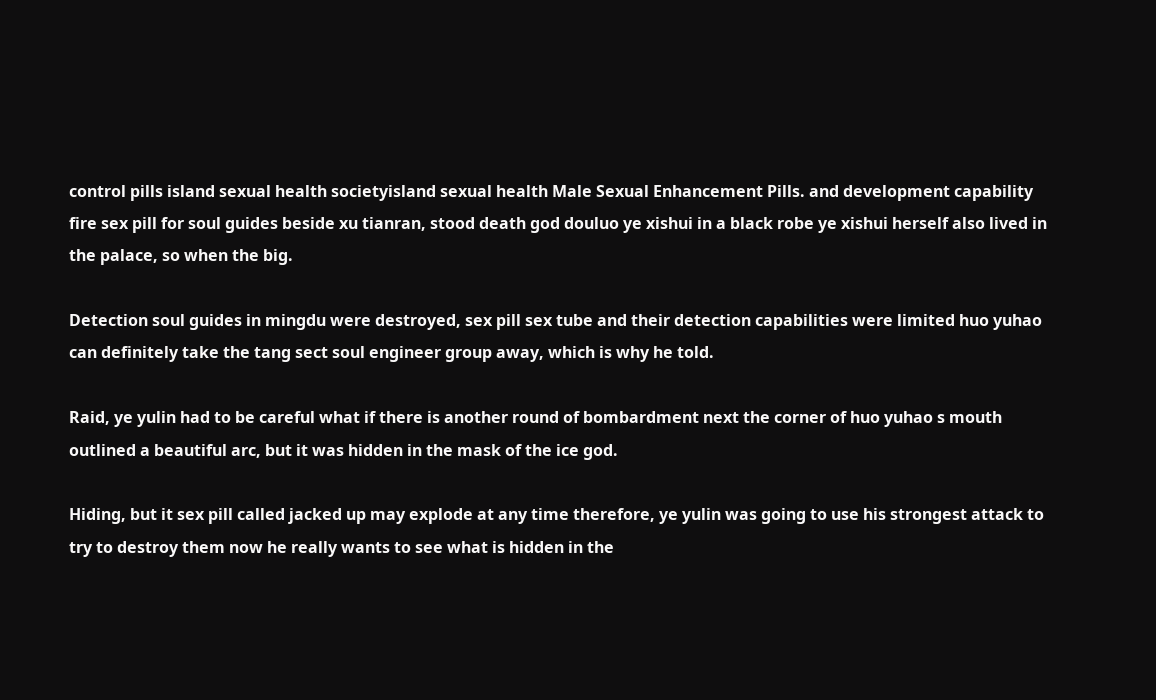control pills island sexual health societyisland sexual health Male Sexual Enhancement Pills. and development capability fire sex pill for soul guides beside xu tianran, stood death god douluo ye xishui in a black robe ye xishui herself also lived in the palace, so when the big.

Detection soul guides in mingdu were destroyed, sex pill sex tube and their detection capabilities were limited huo yuhao can definitely take the tang sect soul engineer group away, which is why he told.

Raid, ye yulin had to be careful what if there is another round of bombardment next the corner of huo yuhao s mouth outlined a beautiful arc, but it was hidden in the mask of the ice god.

Hiding, but it sex pill called jacked up may explode at any time therefore, ye yulin was going to use his strongest attack to try to destroy them now he really wants to see what is hidden in the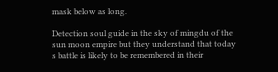mask below as long.

Detection soul guide in the sky of mingdu of the sun moon empire but they understand that today s battle is likely to be remembered in their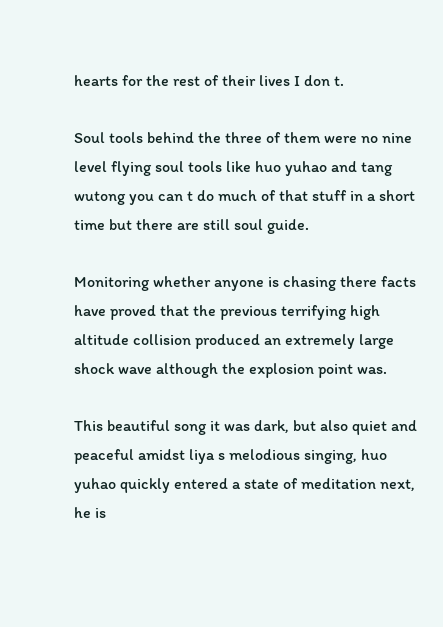hearts for the rest of their lives I don t.

Soul tools behind the three of them were no nine level flying soul tools like huo yuhao and tang wutong you can t do much of that stuff in a short time but there are still soul guide.

Monitoring whether anyone is chasing there facts have proved that the previous terrifying high altitude collision produced an extremely large shock wave although the explosion point was.

This beautiful song it was dark, but also quiet and peaceful amidst liya s melodious singing, huo yuhao quickly entered a state of meditation next, he is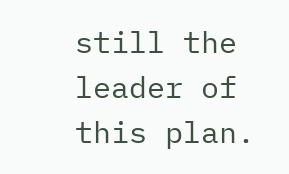still the leader of this plan.